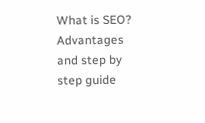What is SEO? Advantages and step by step guide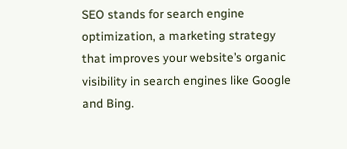SEO stands for search engine optimization, a marketing strategy that improves your website’s organic visibility in search engines like Google and Bing.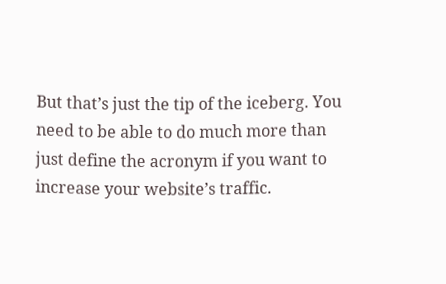But that’s just the tip of the iceberg. You need to be able to do much more than just define the acronym if you want to increase your website’s traffic.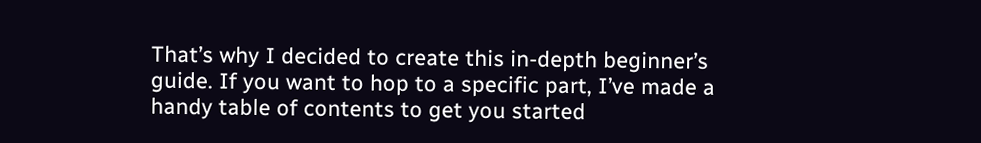That’s why I decided to create this in-depth beginner’s guide. If you want to hop to a specific part, I’ve made a handy table of contents to get you started